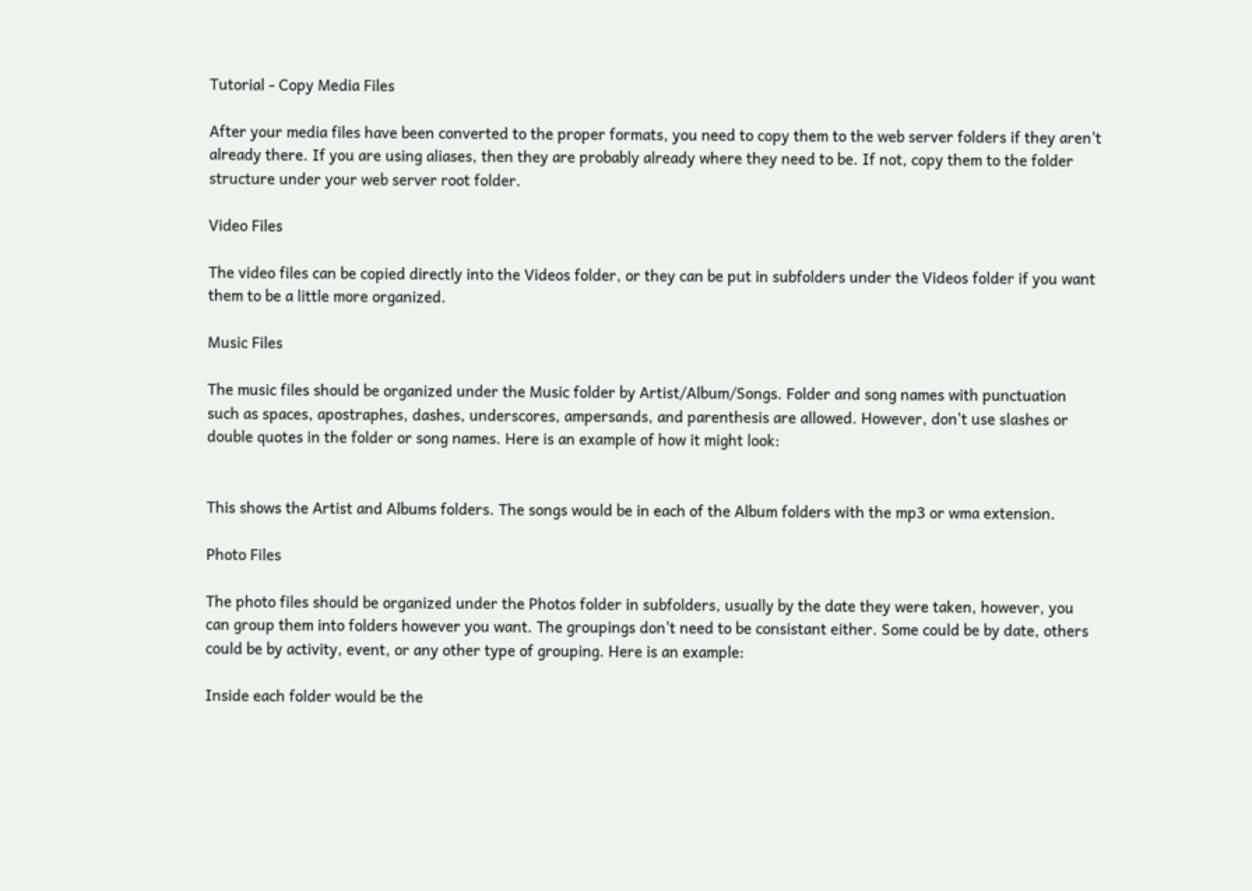Tutorial - Copy Media Files

After your media files have been converted to the proper formats, you need to copy them to the web server folders if they aren't already there. If you are using aliases, then they are probably already where they need to be. If not, copy them to the folder structure under your web server root folder.

Video Files

The video files can be copied directly into the Videos folder, or they can be put in subfolders under the Videos folder if you want them to be a little more organized.

Music Files

The music files should be organized under the Music folder by Artist/Album/Songs. Folder and song names with punctuation such as spaces, apostraphes, dashes, underscores, ampersands, and parenthesis are allowed. However, don't use slashes or double quotes in the folder or song names. Here is an example of how it might look:


This shows the Artist and Albums folders. The songs would be in each of the Album folders with the mp3 or wma extension.

Photo Files

The photo files should be organized under the Photos folder in subfolders, usually by the date they were taken, however, you can group them into folders however you want. The groupings don't need to be consistant either. Some could be by date, others could be by activity, event, or any other type of grouping. Here is an example:

Inside each folder would be the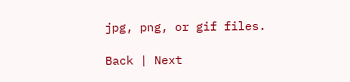jpg, png, or gif files.

Back | Next